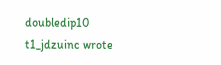doubledip10 t1_jdzuinc wrote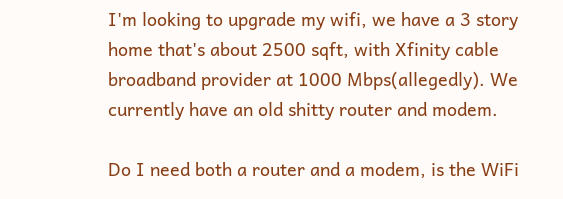I'm looking to upgrade my wifi, we have a 3 story home that's about 2500 sqft, with Xfinity cable broadband provider at 1000 Mbps(allegedly). We currently have an old shitty router and modem.

Do I need both a router and a modem, is the WiFi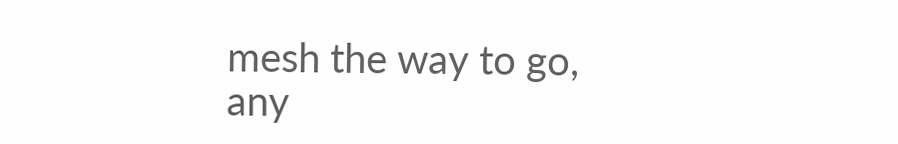mesh the way to go, any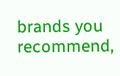brands you recommend,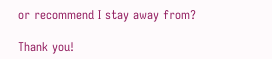or recommend I stay away from?

Thank you!